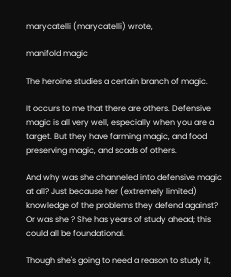marycatelli (marycatelli) wrote,

manifold magic

The heroine studies a certain branch of magic.

It occurs to me that there are others. Defensive magic is all very well, especially when you are a target. But they have farming magic, and food preserving magic, and scads of others.

And why was she channeled into defensive magic at all? Just because her (extremely limited) knowledge of the problems they defend against?
Or was she ? She has years of study ahead; this could all be foundational.

Though she's going to need a reason to study it,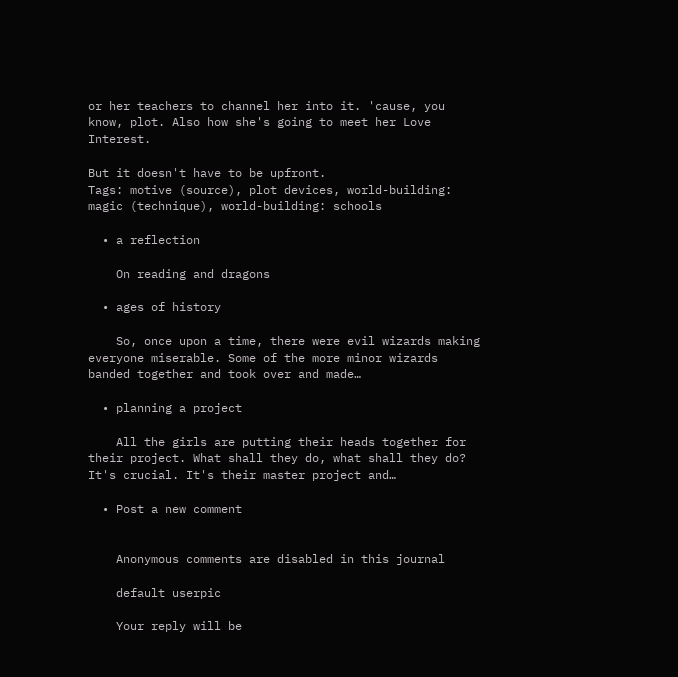or her teachers to channel her into it. 'cause, you know, plot. Also how she's going to meet her Love Interest.

But it doesn't have to be upfront.
Tags: motive (source), plot devices, world-building: magic (technique), world-building: schools

  • a reflection

    On reading and dragons

  • ages of history

    So, once upon a time, there were evil wizards making everyone miserable. Some of the more minor wizards banded together and took over and made…

  • planning a project

    All the girls are putting their heads together for their project. What shall they do, what shall they do? It's crucial. It's their master project and…

  • Post a new comment


    Anonymous comments are disabled in this journal

    default userpic

    Your reply will be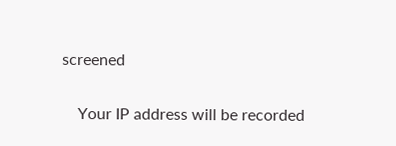screened

    Your IP address will be recorded